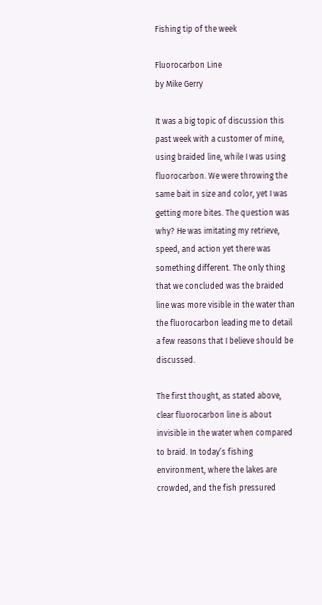Fishing tip of the week

Fluorocarbon Line
by Mike Gerry

It was a big topic of discussion this past week with a customer of mine, using braided line, while I was using fluorocarbon. We were throwing the same bait in size and color, yet I was getting more bites. The question was why? He was imitating my retrieve, speed, and action yet there was something different. The only thing that we concluded was the braided line was more visible in the water than the fluorocarbon leading me to detail a few reasons that I believe should be discussed.

The first thought, as stated above, clear fluorocarbon line is about invisible in the water when compared to braid. In today’s fishing environment, where the lakes are crowded, and the fish pressured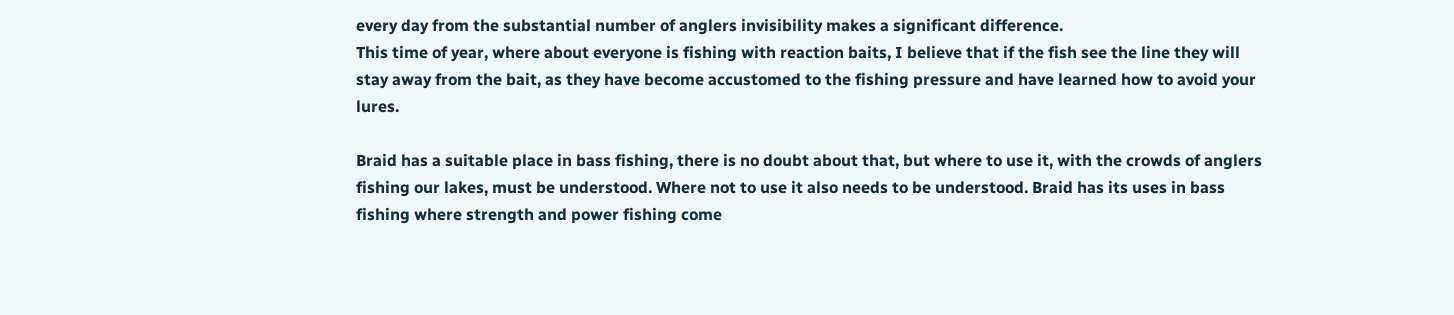every day from the substantial number of anglers invisibility makes a significant difference.
This time of year, where about everyone is fishing with reaction baits, I believe that if the fish see the line they will stay away from the bait, as they have become accustomed to the fishing pressure and have learned how to avoid your lures.

Braid has a suitable place in bass fishing, there is no doubt about that, but where to use it, with the crowds of anglers fishing our lakes, must be understood. Where not to use it also needs to be understood. Braid has its uses in bass fishing where strength and power fishing come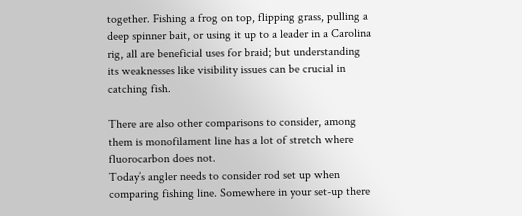together. Fishing a frog on top, flipping grass, pulling a deep spinner bait, or using it up to a leader in a Carolina rig, all are beneficial uses for braid; but understanding its weaknesses like visibility issues can be crucial in catching fish.

There are also other comparisons to consider, among them is monofilament line has a lot of stretch where fluorocarbon does not.
Today’s angler needs to consider rod set up when comparing fishing line. Somewhere in your set-up there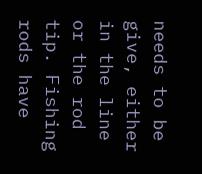needs to be give, either in the line or the rod tip. Fishing rods have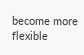become more flexible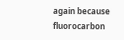again because fluorocarbon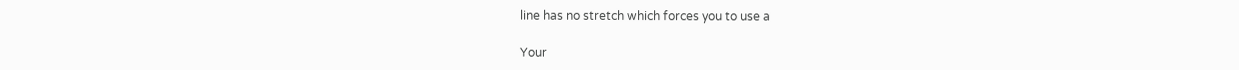line has no stretch which forces you to use a

Your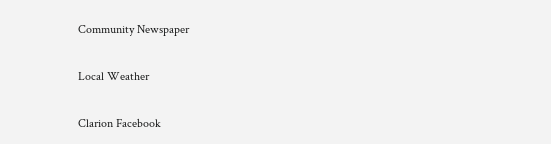Community Newspaper

Local Weather

Clarion Facebook